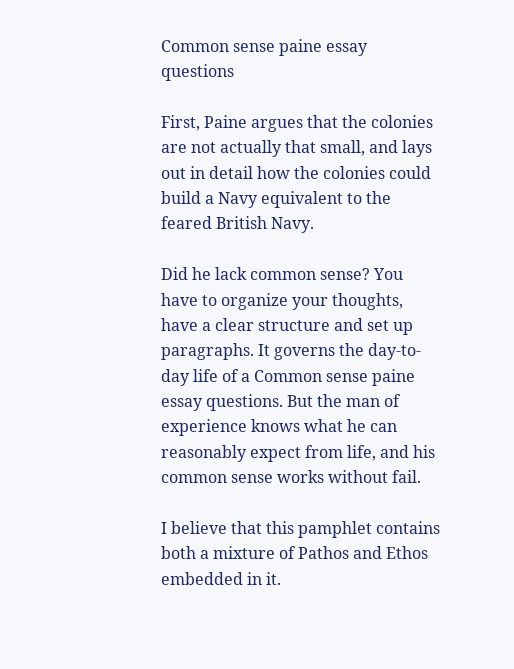Common sense paine essay questions

First, Paine argues that the colonies are not actually that small, and lays out in detail how the colonies could build a Navy equivalent to the feared British Navy.

Did he lack common sense? You have to organize your thoughts, have a clear structure and set up paragraphs. It governs the day-to-day life of a Common sense paine essay questions. But the man of experience knows what he can reasonably expect from life, and his common sense works without fail.

I believe that this pamphlet contains both a mixture of Pathos and Ethos embedded in it.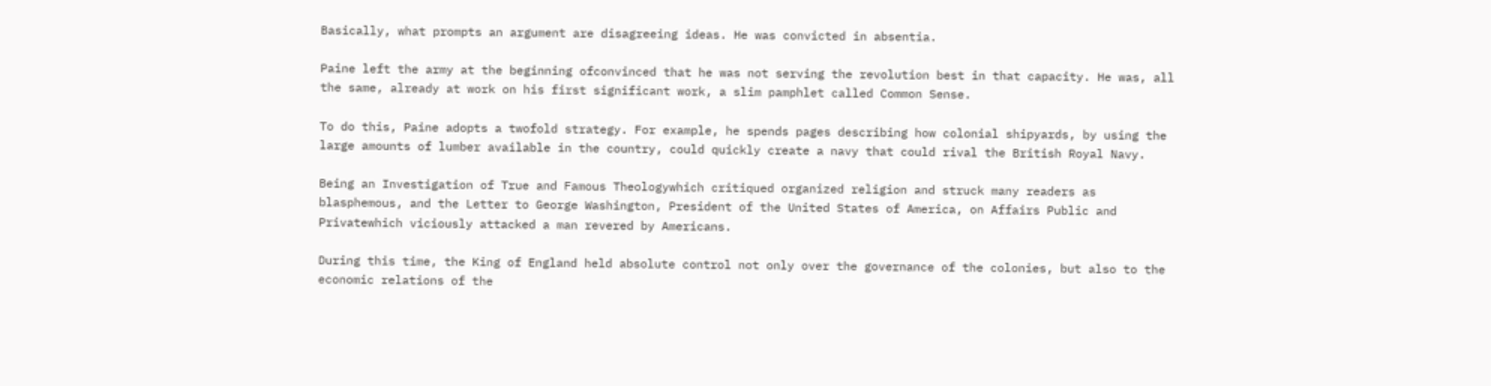Basically, what prompts an argument are disagreeing ideas. He was convicted in absentia.

Paine left the army at the beginning ofconvinced that he was not serving the revolution best in that capacity. He was, all the same, already at work on his first significant work, a slim pamphlet called Common Sense.

To do this, Paine adopts a twofold strategy. For example, he spends pages describing how colonial shipyards, by using the large amounts of lumber available in the country, could quickly create a navy that could rival the British Royal Navy.

Being an Investigation of True and Famous Theologywhich critiqued organized religion and struck many readers as blasphemous, and the Letter to George Washington, President of the United States of America, on Affairs Public and Privatewhich viciously attacked a man revered by Americans.

During this time, the King of England held absolute control not only over the governance of the colonies, but also to the economic relations of the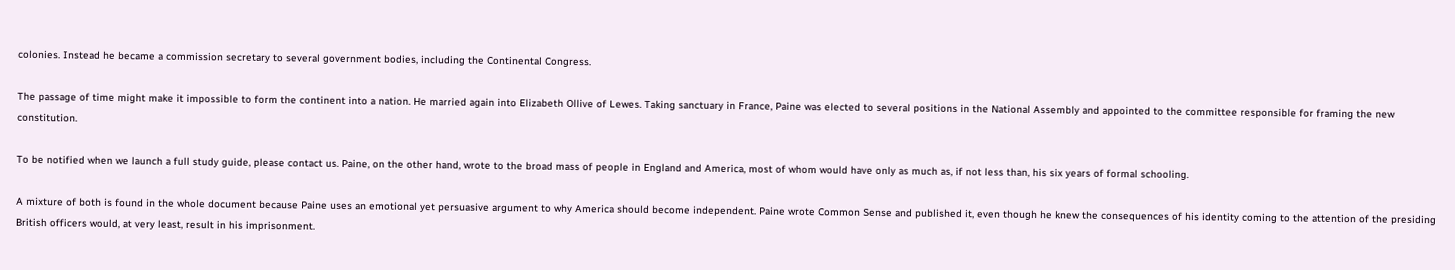colonies. Instead he became a commission secretary to several government bodies, including the Continental Congress.

The passage of time might make it impossible to form the continent into a nation. He married again into Elizabeth Ollive of Lewes. Taking sanctuary in France, Paine was elected to several positions in the National Assembly and appointed to the committee responsible for framing the new constitution.

To be notified when we launch a full study guide, please contact us. Paine, on the other hand, wrote to the broad mass of people in England and America, most of whom would have only as much as, if not less than, his six years of formal schooling.

A mixture of both is found in the whole document because Paine uses an emotional yet persuasive argument to why America should become independent. Paine wrote Common Sense and published it, even though he knew the consequences of his identity coming to the attention of the presiding British officers would, at very least, result in his imprisonment.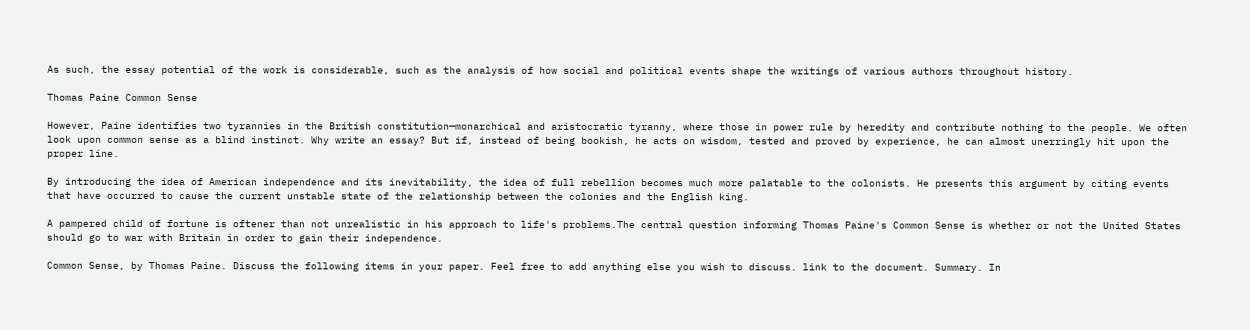As such, the essay potential of the work is considerable, such as the analysis of how social and political events shape the writings of various authors throughout history.

Thomas Paine Common Sense

However, Paine identifies two tyrannies in the British constitution—monarchical and aristocratic tyranny, where those in power rule by heredity and contribute nothing to the people. We often look upon common sense as a blind instinct. Why write an essay? But if, instead of being bookish, he acts on wisdom, tested and proved by experience, he can almost unerringly hit upon the proper line.

By introducing the idea of American independence and its inevitability, the idea of full rebellion becomes much more palatable to the colonists. He presents this argument by citing events that have occurred to cause the current unstable state of the relationship between the colonies and the English king.

A pampered child of fortune is oftener than not unrealistic in his approach to life's problems.The central question informing Thomas Paine's Common Sense is whether or not the United States should go to war with Britain in order to gain their independence.

Common Sense, by Thomas Paine. Discuss the following items in your paper. Feel free to add anything else you wish to discuss. link to the document. Summary. In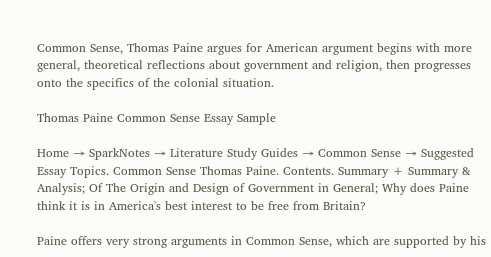Common Sense, Thomas Paine argues for American argument begins with more general, theoretical reflections about government and religion, then progresses onto the specifics of the colonial situation.

Thomas Paine Common Sense Essay Sample

Home → SparkNotes → Literature Study Guides → Common Sense → Suggested Essay Topics. Common Sense Thomas Paine. Contents. Summary + Summary & Analysis; Of The Origin and Design of Government in General; Why does Paine think it is in America's best interest to be free from Britain?

Paine offers very strong arguments in Common Sense, which are supported by his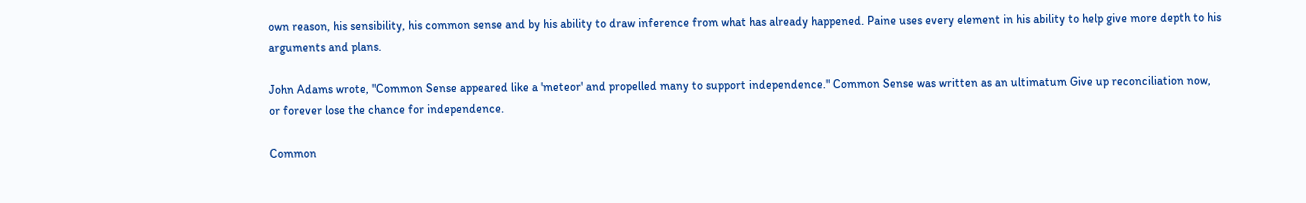own reason, his sensibility, his common sense and by his ability to draw inference from what has already happened. Paine uses every element in his ability to help give more depth to his arguments and plans.

John Adams wrote, "Common Sense appeared like a 'meteor' and propelled many to support independence." Common Sense was written as an ultimatum Give up reconciliation now, or forever lose the chance for independence.

Common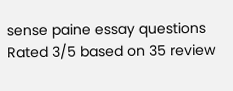sense paine essay questions
Rated 3/5 based on 35 review